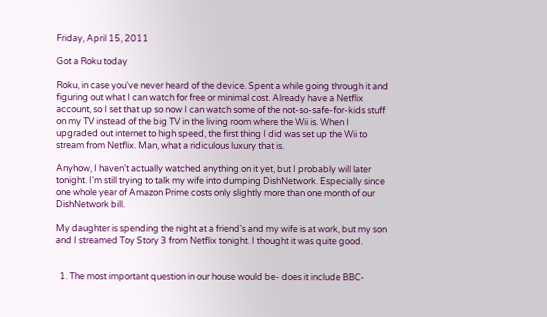Friday, April 15, 2011

Got a Roku today

Roku, in case you've never heard of the device. Spent a while going through it and figuring out what I can watch for free or minimal cost. Already have a Netflix account, so I set that up so now I can watch some of the not-so-safe-for-kids stuff on my TV instead of the big TV in the living room where the Wii is. When I upgraded out internet to high speed, the first thing I did was set up the Wii to stream from Netflix. Man, what a ridiculous luxury that is.

Anyhow, I haven't actually watched anything on it yet, but I probably will later tonight. I'm still trying to talk my wife into dumping DishNetwork. Especially since one whole year of Amazon Prime costs only slightly more than one month of our DishNetwork bill.

My daughter is spending the night at a friend's and my wife is at work, but my son and I streamed Toy Story 3 from Netflix tonight. I thought it was quite good.


  1. The most important question in our house would be- does it include BBC-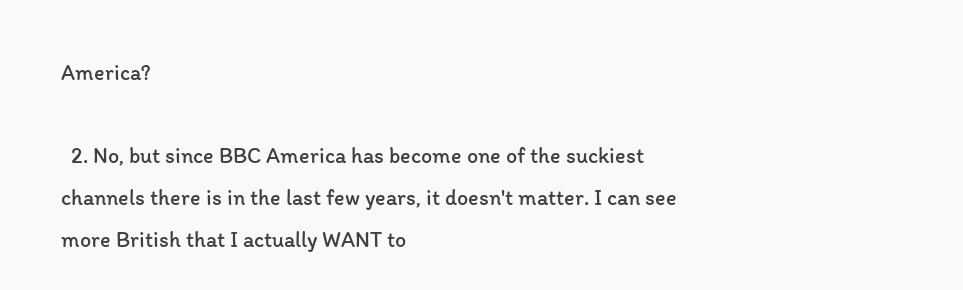America?

  2. No, but since BBC America has become one of the suckiest channels there is in the last few years, it doesn't matter. I can see more British that I actually WANT to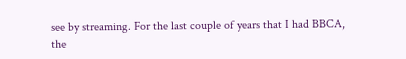see by streaming. For the last couple of years that I had BBCA, the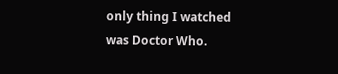only thing I watched was Doctor Who.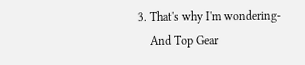3. That's why I'm wondering-
    And Top Gear